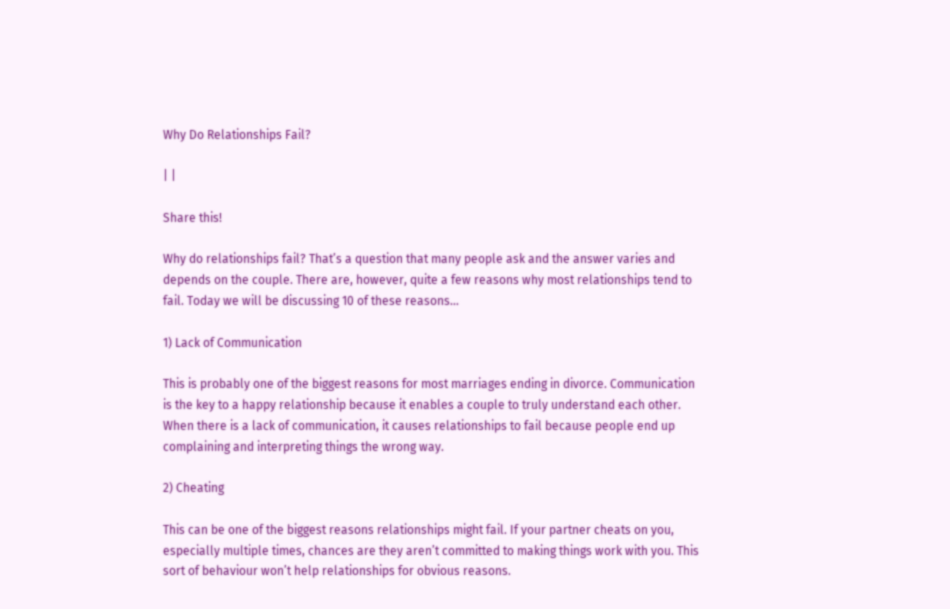Why Do Relationships Fail?

| |

Share this!

Why do relationships fail? That’s a question that many people ask and the answer varies and depends on the couple. There are, however, quite a few reasons why most relationships tend to fail. Today we will be discussing 10 of these reasons…

1) Lack of Communication

This is probably one of the biggest reasons for most marriages ending in divorce. Communication is the key to a happy relationship because it enables a couple to truly understand each other. When there is a lack of communication, it causes relationships to fail because people end up complaining and interpreting things the wrong way.

2) Cheating

This can be one of the biggest reasons relationships might fail. If your partner cheats on you, especially multiple times, chances are they aren’t committed to making things work with you. This sort of behaviour won’t help relationships for obvious reasons.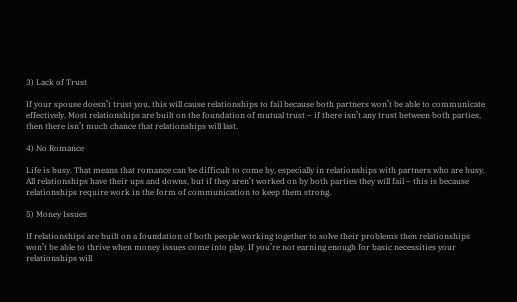3) Lack of Trust

If your spouse doesn’t trust you, this will cause relationships to fail because both partners won’t be able to communicate effectively. Most relationships are built on the foundation of mutual trust – if there isn’t any trust between both parties, then there isn’t much chance that relationships will last.

4) No Romance

Life is busy. That means that romance can be difficult to come by, especially in relationships with partners who are busy. All relationships have their ups and downs, but if they aren’t worked on by both parties they will fail – this is because relationships require work in the form of communication to keep them strong.

5) Money Issues

If relationships are built on a foundation of both people working together to solve their problems then relationships won’t be able to thrive when money issues come into play. If you’re not earning enough for basic necessities your relationships will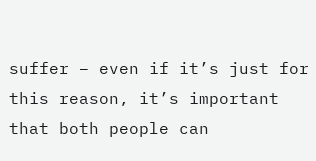suffer – even if it’s just for this reason, it’s important that both people can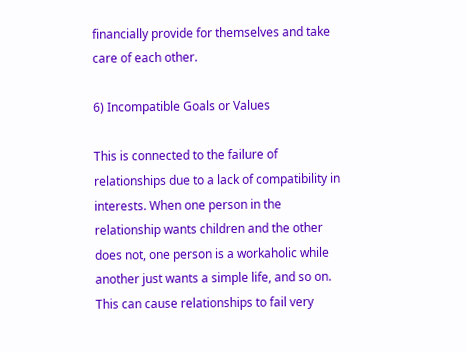financially provide for themselves and take care of each other.

6) Incompatible Goals or Values

This is connected to the failure of relationships due to a lack of compatibility in interests. When one person in the relationship wants children and the other does not, one person is a workaholic while another just wants a simple life, and so on. This can cause relationships to fail very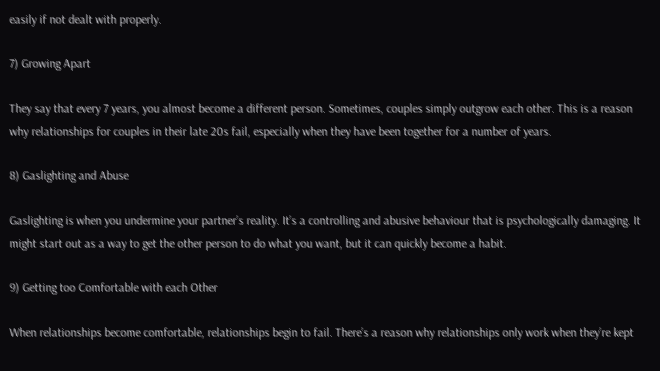easily if not dealt with properly.

7) Growing Apart

They say that every 7 years, you almost become a different person. Sometimes, couples simply outgrow each other. This is a reason why relationships for couples in their late 20s fail, especially when they have been together for a number of years.

8) Gaslighting and Abuse

Gaslighting is when you undermine your partner’s reality. It’s a controlling and abusive behaviour that is psychologically damaging. It might start out as a way to get the other person to do what you want, but it can quickly become a habit.

9) Getting too Comfortable with each Other

When relationships become comfortable, relationships begin to fail. There’s a reason why relationships only work when they’re kept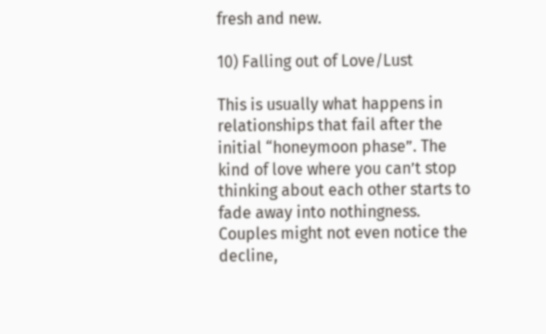fresh and new.

10) Falling out of Love/Lust

This is usually what happens in relationships that fail after the initial “honeymoon phase”. The kind of love where you can’t stop thinking about each other starts to fade away into nothingness. Couples might not even notice the decline,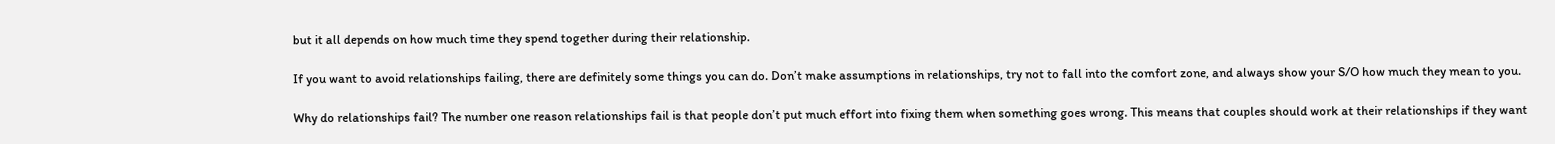but it all depends on how much time they spend together during their relationship.

If you want to avoid relationships failing, there are definitely some things you can do. Don’t make assumptions in relationships, try not to fall into the comfort zone, and always show your S/O how much they mean to you.

Why do relationships fail? The number one reason relationships fail is that people don’t put much effort into fixing them when something goes wrong. This means that couples should work at their relationships if they want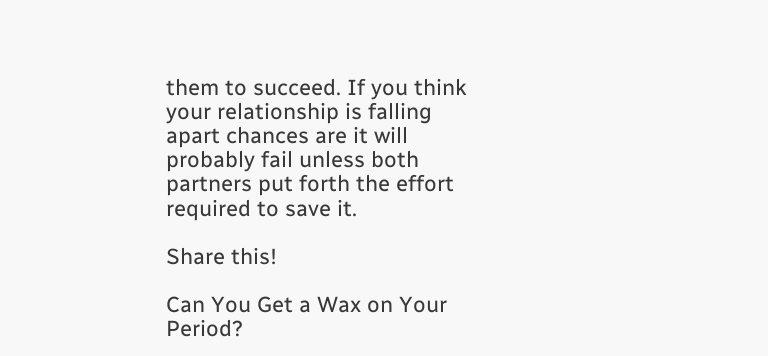them to succeed. If you think your relationship is falling apart chances are it will probably fail unless both partners put forth the effort required to save it.

Share this!

Can You Get a Wax on Your Period?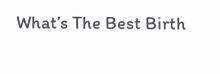What’s The Best Birth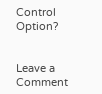Control Option?


Leave a Comment